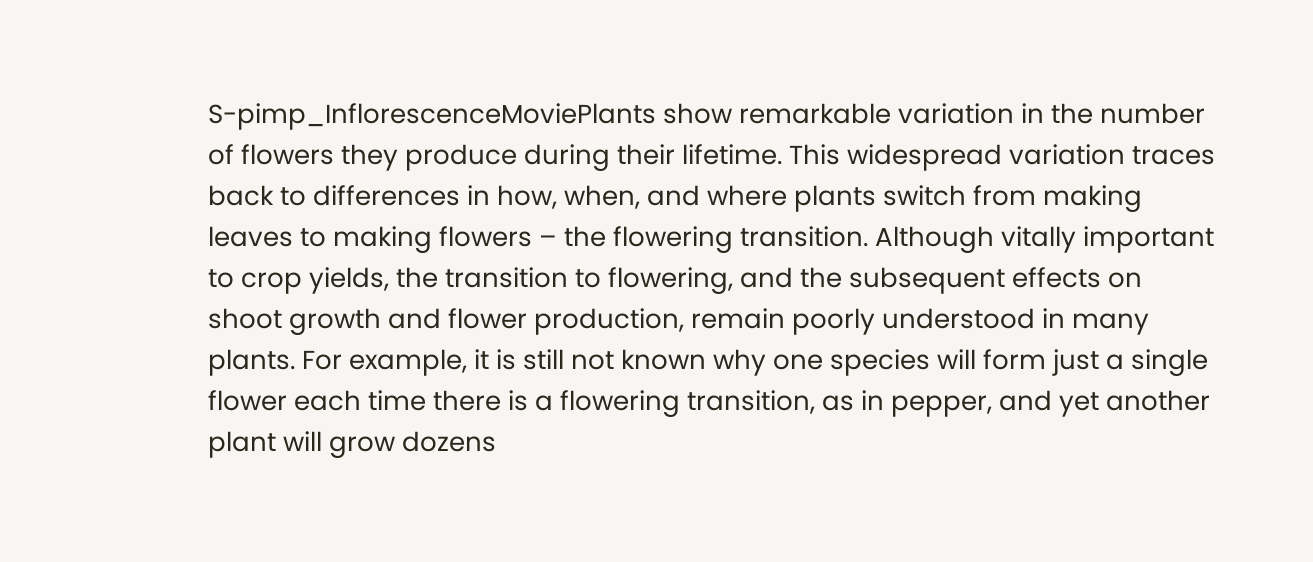S-pimp_InflorescenceMoviePlants show remarkable variation in the number of flowers they produce during their lifetime. This widespread variation traces back to differences in how, when, and where plants switch from making leaves to making flowers – the flowering transition. Although vitally important to crop yields, the transition to flowering, and the subsequent effects on shoot growth and flower production, remain poorly understood in many plants. For example, it is still not known why one species will form just a single flower each time there is a flowering transition, as in pepper, and yet another plant will grow dozens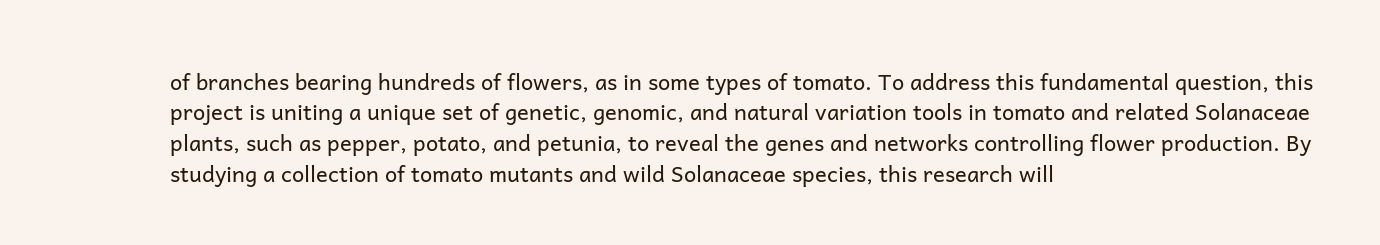of branches bearing hundreds of flowers, as in some types of tomato. To address this fundamental question, this project is uniting a unique set of genetic, genomic, and natural variation tools in tomato and related Solanaceae plants, such as pepper, potato, and petunia, to reveal the genes and networks controlling flower production. By studying a collection of tomato mutants and wild Solanaceae species, this research will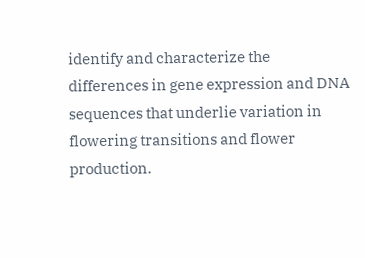identify and characterize the differences in gene expression and DNA sequences that underlie variation in flowering transitions and flower production.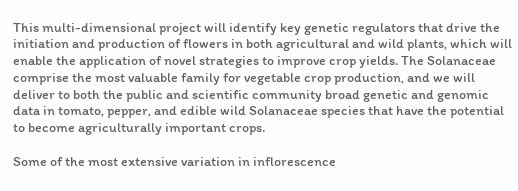This multi-dimensional project will identify key genetic regulators that drive the initiation and production of flowers in both agricultural and wild plants, which will enable the application of novel strategies to improve crop yields. The Solanaceae comprise the most valuable family for vegetable crop production, and we will deliver to both the public and scientific community broad genetic and genomic data in tomato, pepper, and edible wild Solanaceae species that have the potential to become agriculturally important crops.

Some of the most extensive variation in inflorescence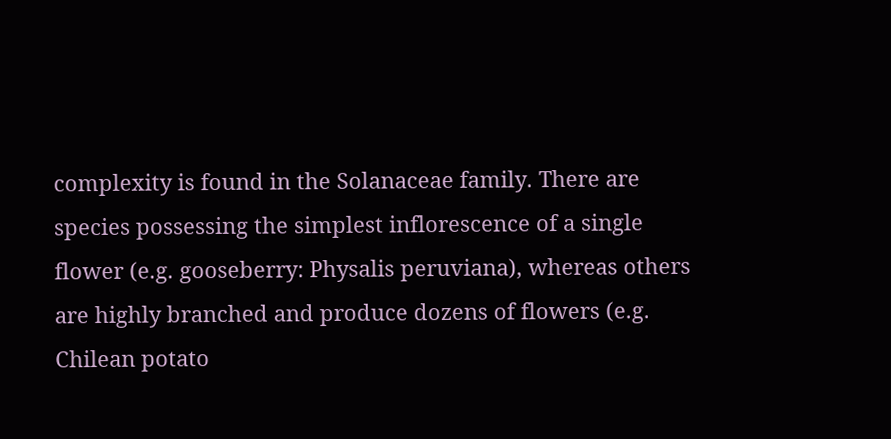complexity is found in the Solanaceae family. There are species possessing the simplest inflorescence of a single flower (e.g. gooseberry: Physalis peruviana), whereas others are highly branched and produce dozens of flowers (e.g. Chilean potato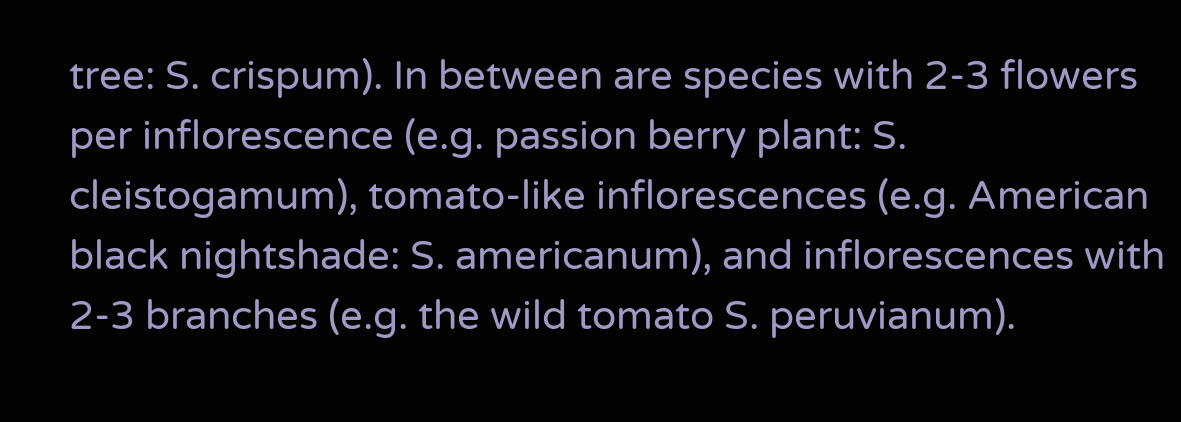tree: S. crispum). In between are species with 2-3 flowers per inflorescence (e.g. passion berry plant: S. cleistogamum), tomato-like inflorescences (e.g. American black nightshade: S. americanum), and inflorescences with 2-3 branches (e.g. the wild tomato S. peruvianum).